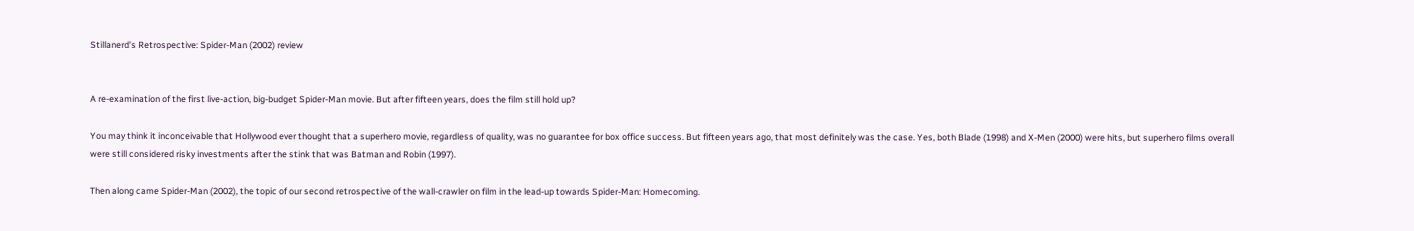Stillanerd’s Retrospective: Spider-Man (2002) review


A re-examination of the first live-action, big-budget Spider-Man movie. But after fifteen years, does the film still hold up?

You may think it inconceivable that Hollywood ever thought that a superhero movie, regardless of quality, was no guarantee for box office success. But fifteen years ago, that most definitely was the case. Yes, both Blade (1998) and X-Men (2000) were hits, but superhero films overall were still considered risky investments after the stink that was Batman and Robin (1997).

Then along came Spider-Man (2002), the topic of our second retrospective of the wall-crawler on film in the lead-up towards Spider-Man: Homecoming.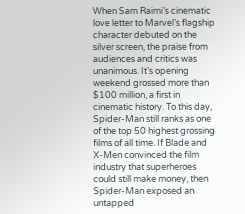When Sam Raimi’s cinematic love letter to Marvel’s flagship character debuted on the silver screen, the praise from audiences and critics was unanimous. It’s opening weekend grossed more than $100 million, a first in cinematic history. To this day, Spider-Man still ranks as one of the top 50 highest grossing films of all time. If Blade and X-Men convinced the film industry that superheroes could still make money, then Spider-Man exposed an untapped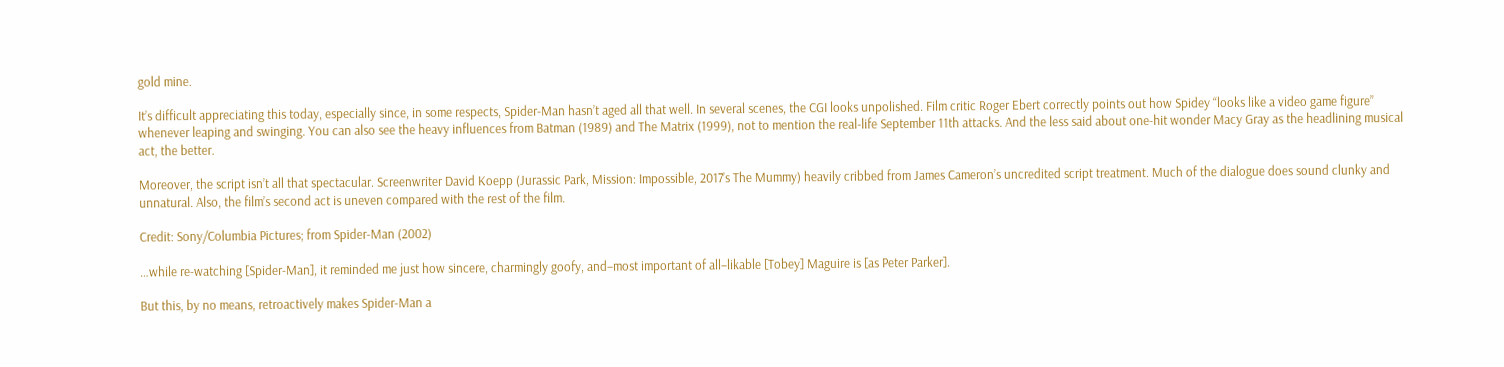gold mine.

It’s difficult appreciating this today, especially since, in some respects, Spider-Man hasn’t aged all that well. In several scenes, the CGI looks unpolished. Film critic Roger Ebert correctly points out how Spidey “looks like a video game figure” whenever leaping and swinging. You can also see the heavy influences from Batman (1989) and The Matrix (1999), not to mention the real-life September 11th attacks. And the less said about one-hit wonder Macy Gray as the headlining musical act, the better.

Moreover, the script isn’t all that spectacular. Screenwriter David Koepp (Jurassic Park, Mission: Impossible, 2017’s The Mummy) heavily cribbed from James Cameron’s uncredited script treatment. Much of the dialogue does sound clunky and unnatural. Also, the film’s second act is uneven compared with the rest of the film.

Credit: Sony/Columbia Pictures; from Spider-Man (2002)

…while re-watching [Spider-Man], it reminded me just how sincere, charmingly goofy, and–most important of all–likable [Tobey] Maguire is [as Peter Parker].

But this, by no means, retroactively makes Spider-Man a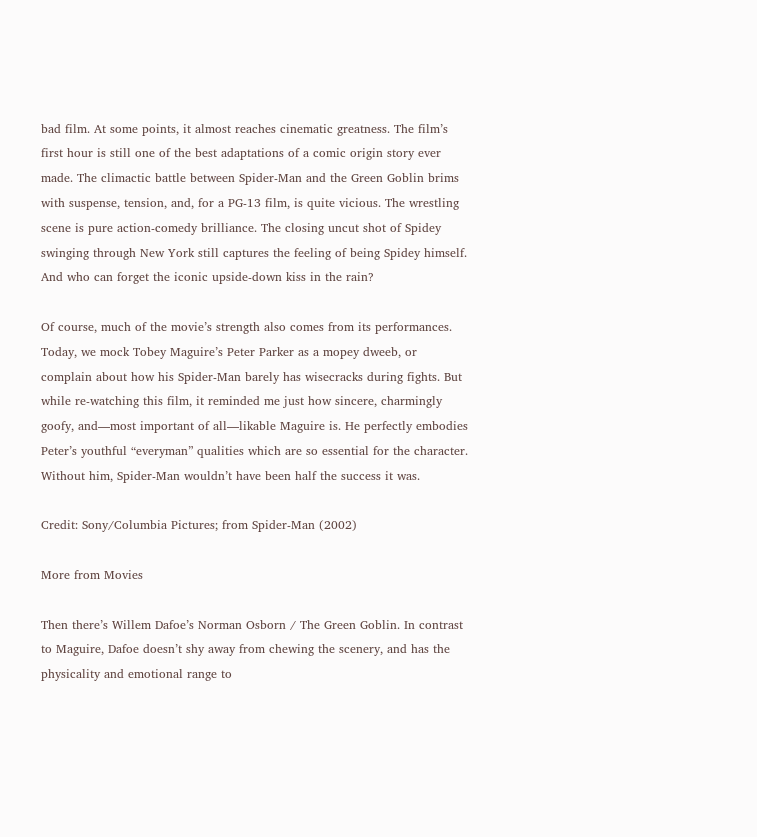bad film. At some points, it almost reaches cinematic greatness. The film’s first hour is still one of the best adaptations of a comic origin story ever made. The climactic battle between Spider-Man and the Green Goblin brims with suspense, tension, and, for a PG-13 film, is quite vicious. The wrestling scene is pure action-comedy brilliance. The closing uncut shot of Spidey swinging through New York still captures the feeling of being Spidey himself. And who can forget the iconic upside-down kiss in the rain?

Of course, much of the movie’s strength also comes from its performances. Today, we mock Tobey Maguire’s Peter Parker as a mopey dweeb, or complain about how his Spider-Man barely has wisecracks during fights. But while re-watching this film, it reminded me just how sincere, charmingly goofy, and—most important of all—likable Maguire is. He perfectly embodies Peter’s youthful “everyman” qualities which are so essential for the character. Without him, Spider-Man wouldn’t have been half the success it was.

Credit: Sony/Columbia Pictures; from Spider-Man (2002)

More from Movies

Then there’s Willem Dafoe’s Norman Osborn / The Green Goblin. In contrast to Maguire, Dafoe doesn’t shy away from chewing the scenery, and has the physicality and emotional range to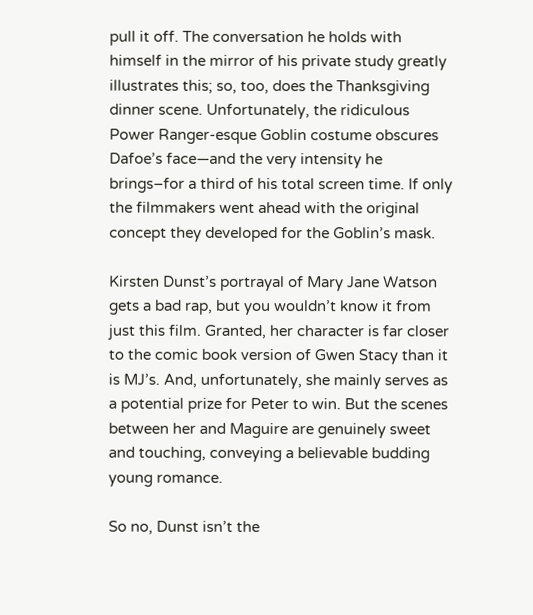pull it off. The conversation he holds with himself in the mirror of his private study greatly illustrates this; so, too, does the Thanksgiving dinner scene. Unfortunately, the ridiculous Power Ranger-esque Goblin costume obscures Dafoe’s face—and the very intensity he brings–for a third of his total screen time. If only the filmmakers went ahead with the original concept they developed for the Goblin’s mask.

Kirsten Dunst’s portrayal of Mary Jane Watson gets a bad rap, but you wouldn’t know it from just this film. Granted, her character is far closer to the comic book version of Gwen Stacy than it is MJ’s. And, unfortunately, she mainly serves as a potential prize for Peter to win. But the scenes between her and Maguire are genuinely sweet and touching, conveying a believable budding young romance.

So no, Dunst isn’t the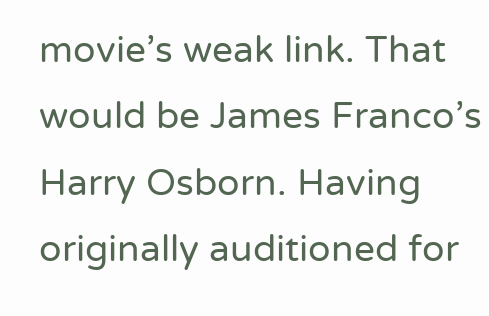movie’s weak link. That would be James Franco’s Harry Osborn. Having originally auditioned for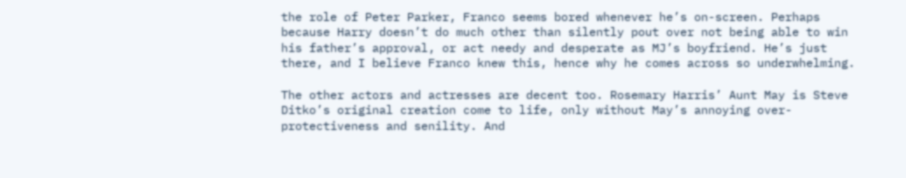the role of Peter Parker, Franco seems bored whenever he’s on-screen. Perhaps because Harry doesn’t do much other than silently pout over not being able to win his father’s approval, or act needy and desperate as MJ’s boyfriend. He’s just there, and I believe Franco knew this, hence why he comes across so underwhelming.

The other actors and actresses are decent too. Rosemary Harris’ Aunt May is Steve Ditko’s original creation come to life, only without May’s annoying over-protectiveness and senility. And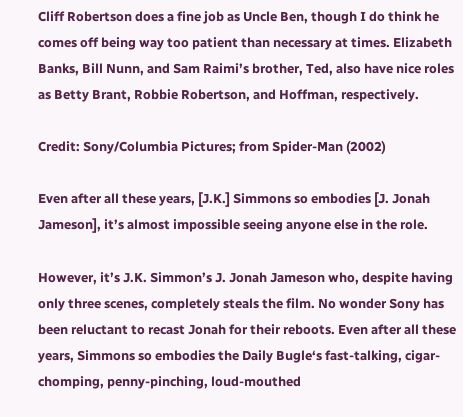Cliff Robertson does a fine job as Uncle Ben, though I do think he comes off being way too patient than necessary at times. Elizabeth Banks, Bill Nunn, and Sam Raimi’s brother, Ted, also have nice roles as Betty Brant, Robbie Robertson, and Hoffman, respectively.

Credit: Sony/Columbia Pictures; from Spider-Man (2002)

Even after all these years, [J.K.] Simmons so embodies [J. Jonah Jameson], it’s almost impossible seeing anyone else in the role.

However, it’s J.K. Simmon’s J. Jonah Jameson who, despite having only three scenes, completely steals the film. No wonder Sony has been reluctant to recast Jonah for their reboots. Even after all these years, Simmons so embodies the Daily Bugle‘s fast-talking, cigar-chomping, penny-pinching, loud-mouthed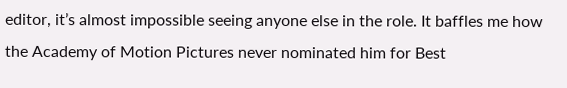editor, it’s almost impossible seeing anyone else in the role. It baffles me how the Academy of Motion Pictures never nominated him for Best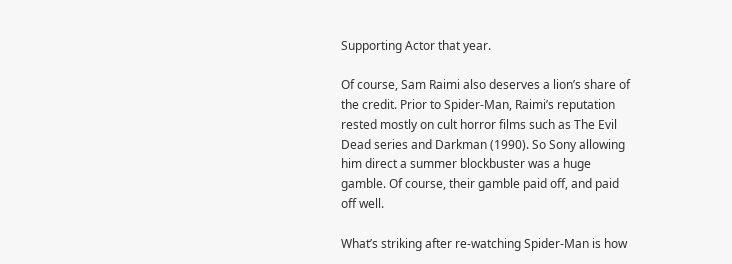Supporting Actor that year.

Of course, Sam Raimi also deserves a lion’s share of the credit. Prior to Spider-Man, Raimi’s reputation rested mostly on cult horror films such as The Evil Dead series and Darkman (1990). So Sony allowing him direct a summer blockbuster was a huge gamble. Of course, their gamble paid off, and paid off well.

What’s striking after re-watching Spider-Man is how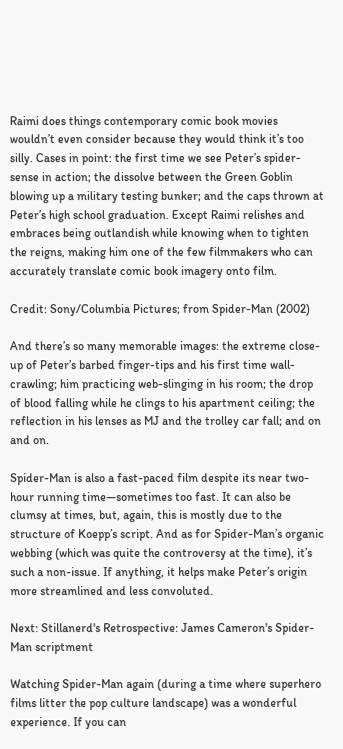Raimi does things contemporary comic book movies wouldn’t even consider because they would think it’s too silly. Cases in point: the first time we see Peter’s spider-sense in action; the dissolve between the Green Goblin blowing up a military testing bunker; and the caps thrown at Peter’s high school graduation. Except Raimi relishes and embraces being outlandish while knowing when to tighten the reigns, making him one of the few filmmakers who can accurately translate comic book imagery onto film.

Credit: Sony/Columbia Pictures; from Spider-Man (2002)

And there’s so many memorable images: the extreme close-up of Peter’s barbed finger-tips and his first time wall-crawling; him practicing web-slinging in his room; the drop of blood falling while he clings to his apartment ceiling; the reflection in his lenses as MJ and the trolley car fall; and on and on.

Spider-Man is also a fast-paced film despite its near two-hour running time—sometimes too fast. It can also be clumsy at times, but, again, this is mostly due to the structure of Koepp’s script. And as for Spider-Man’s organic webbing (which was quite the controversy at the time), it’s such a non-issue. If anything, it helps make Peter’s origin more streamlined and less convoluted.

Next: Stillanerd's Retrospective: James Cameron's Spider-Man scriptment

Watching Spider-Man again (during a time where superhero films litter the pop culture landscape) was a wonderful experience. If you can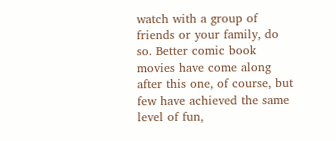watch with a group of friends or your family, do so. Better comic book movies have come along after this one, of course, but few have achieved the same level of fun,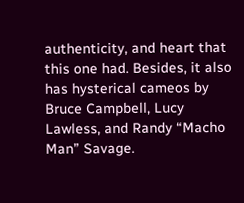authenticity, and heart that this one had. Besides, it also has hysterical cameos by Bruce Campbell, Lucy Lawless, and Randy “Macho Man” Savage.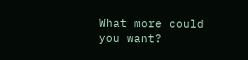What more could you want?